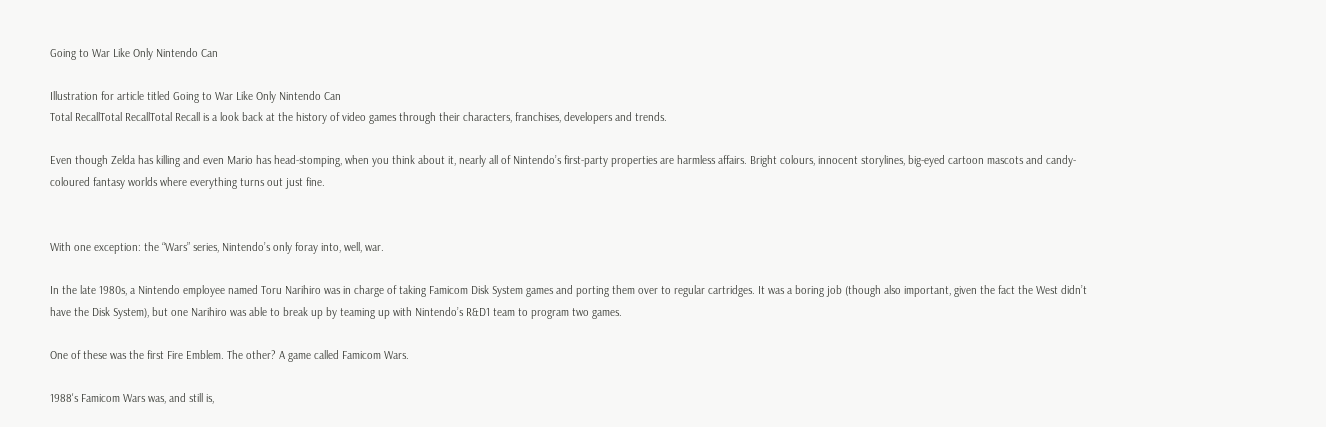Going to War Like Only Nintendo Can

Illustration for article titled Going to War Like Only Nintendo Can
Total RecallTotal RecallTotal Recall is a look back at the history of video games through their characters, franchises, developers and trends.

Even though Zelda has killing and even Mario has head-stomping, when you think about it, nearly all of Nintendo’s first-party properties are harmless affairs. Bright colours, innocent storylines, big-eyed cartoon mascots and candy-coloured fantasy worlds where everything turns out just fine.


With one exception: the “Wars” series, Nintendo’s only foray into, well, war.

In the late 1980s, a Nintendo employee named Toru Narihiro was in charge of taking Famicom Disk System games and porting them over to regular cartridges. It was a boring job (though also important, given the fact the West didn’t have the Disk System), but one Narihiro was able to break up by teaming up with Nintendo’s R&D1 team to program two games.

One of these was the first Fire Emblem. The other? A game called Famicom Wars.

1988's Famicom Wars was, and still is,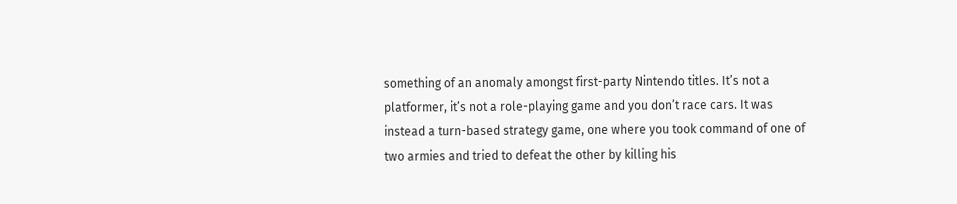something of an anomaly amongst first-party Nintendo titles. It’s not a platformer, it’s not a role-playing game and you don’t race cars. It was instead a turn-based strategy game, one where you took command of one of two armies and tried to defeat the other by killing his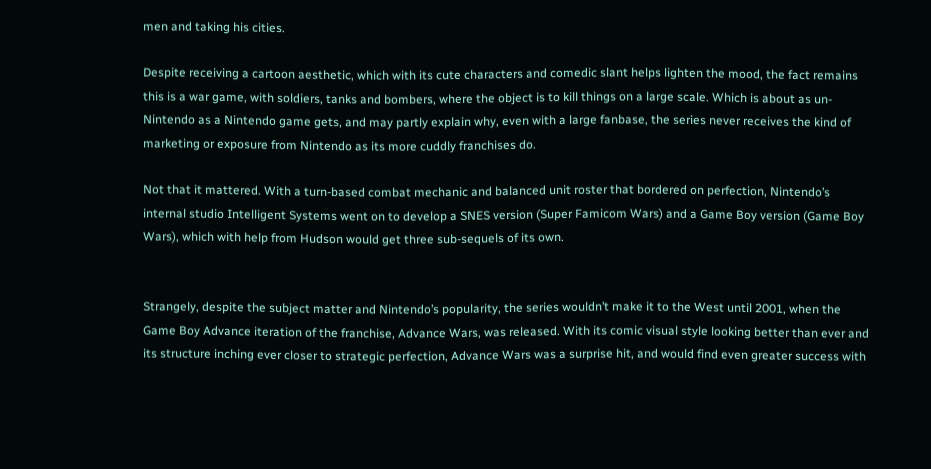men and taking his cities.

Despite receiving a cartoon aesthetic, which with its cute characters and comedic slant helps lighten the mood, the fact remains this is a war game, with soldiers, tanks and bombers, where the object is to kill things on a large scale. Which is about as un-Nintendo as a Nintendo game gets, and may partly explain why, even with a large fanbase, the series never receives the kind of marketing or exposure from Nintendo as its more cuddly franchises do.

Not that it mattered. With a turn-based combat mechanic and balanced unit roster that bordered on perfection, Nintendo’s internal studio Intelligent Systems went on to develop a SNES version (Super Famicom Wars) and a Game Boy version (Game Boy Wars), which with help from Hudson would get three sub-sequels of its own.


Strangely, despite the subject matter and Nintendo’s popularity, the series wouldn’t make it to the West until 2001, when the Game Boy Advance iteration of the franchise, Advance Wars, was released. With its comic visual style looking better than ever and its structure inching ever closer to strategic perfection, Advance Wars was a surprise hit, and would find even greater success with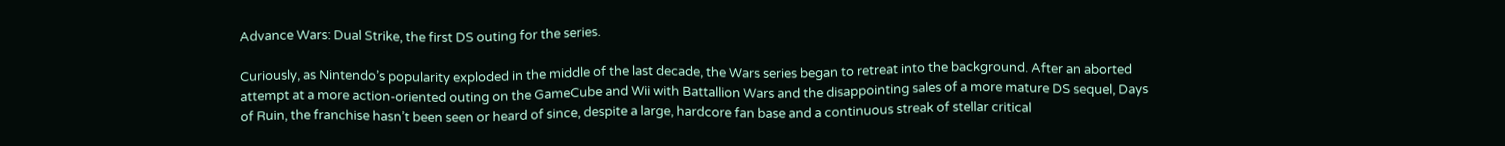Advance Wars: Dual Strike, the first DS outing for the series.

Curiously, as Nintendo’s popularity exploded in the middle of the last decade, the Wars series began to retreat into the background. After an aborted attempt at a more action-oriented outing on the GameCube and Wii with Battallion Wars and the disappointing sales of a more mature DS sequel, Days of Ruin, the franchise hasn’t been seen or heard of since, despite a large, hardcore fan base and a continuous streak of stellar critical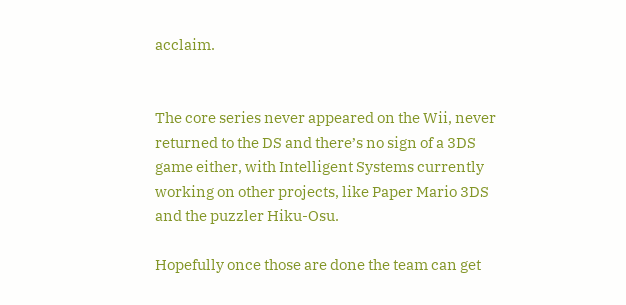acclaim.


The core series never appeared on the Wii, never returned to the DS and there’s no sign of a 3DS game either, with Intelligent Systems currently working on other projects, like Paper Mario 3DS and the puzzler Hiku-Osu.

Hopefully once those are done the team can get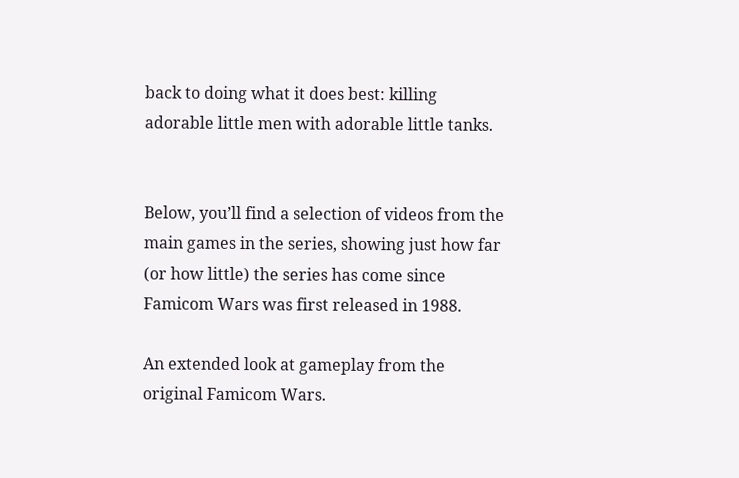back to doing what it does best: killing adorable little men with adorable little tanks.


Below, you’ll find a selection of videos from the main games in the series, showing just how far (or how little) the series has come since Famicom Wars was first released in 1988.

An extended look at gameplay from the original Famicom Wars.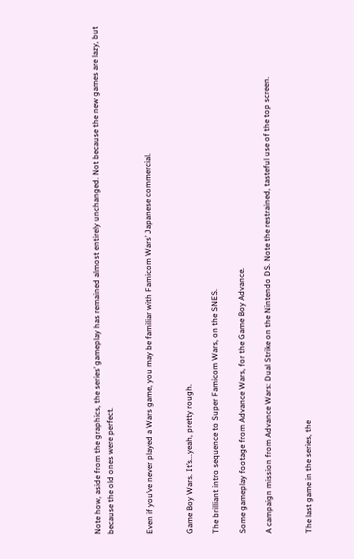Note how, aside from the graphics, the series’ gameplay has remained almost entirely unchanged. Not because the new games are lazy, but because the old ones were perfect.


Even if you’ve never played a Wars game, you may be familiar with Famicom Wars’ Japanese commercial.


Game Boy Wars. It’s...yeah, pretty rough.

The brilliant intro sequence to Super Famicom Wars, on the SNES.

Some gameplay footage from Advance Wars, for the Game Boy Advance.

A campaign mission from Advance Wars: Dual Strike on the Nintendo DS. Note the restrained, tasteful use of the top screen.


The last game in the series, the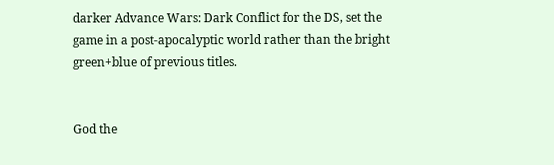darker Advance Wars: Dark Conflict for the DS, set the game in a post-apocalyptic world rather than the bright green+blue of previous titles.


God the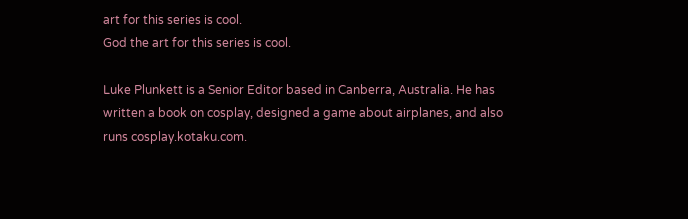art for this series is cool.
God the art for this series is cool.

Luke Plunkett is a Senior Editor based in Canberra, Australia. He has written a book on cosplay, designed a game about airplanes, and also runs cosplay.kotaku.com.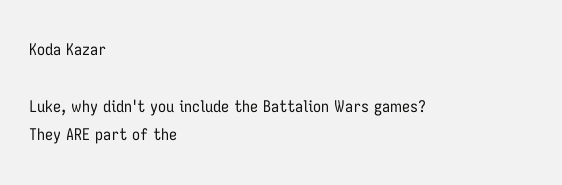Koda Kazar

Luke, why didn't you include the Battalion Wars games? They ARE part of the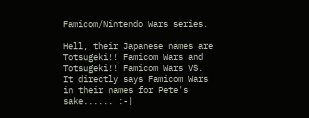Famicom/Nintendo Wars series.

Hell, their Japanese names are Totsugeki!! Famicom Wars and Totsugeki!! Famicom Wars VS. It directly says Famicom Wars in their names for Pete's sake...... :-|